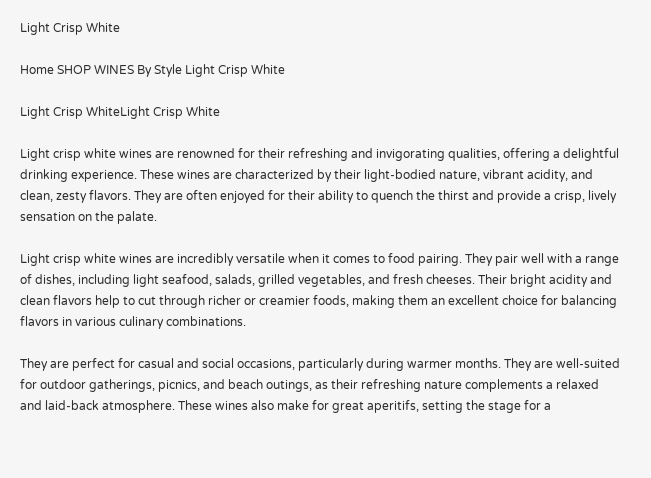Light Crisp White

Home SHOP WINES By Style Light Crisp White

Light Crisp WhiteLight Crisp White

Light crisp white wines are renowned for their refreshing and invigorating qualities, offering a delightful drinking experience. These wines are characterized by their light-bodied nature, vibrant acidity, and clean, zesty flavors. They are often enjoyed for their ability to quench the thirst and provide a crisp, lively sensation on the palate.

Light crisp white wines are incredibly versatile when it comes to food pairing. They pair well with a range of dishes, including light seafood, salads, grilled vegetables, and fresh cheeses. Their bright acidity and clean flavors help to cut through richer or creamier foods, making them an excellent choice for balancing flavors in various culinary combinations.

They are perfect for casual and social occasions, particularly during warmer months. They are well-suited for outdoor gatherings, picnics, and beach outings, as their refreshing nature complements a relaxed and laid-back atmosphere. These wines also make for great aperitifs, setting the stage for a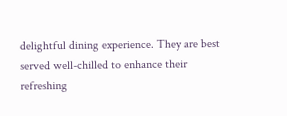delightful dining experience. They are best served well-chilled to enhance their refreshing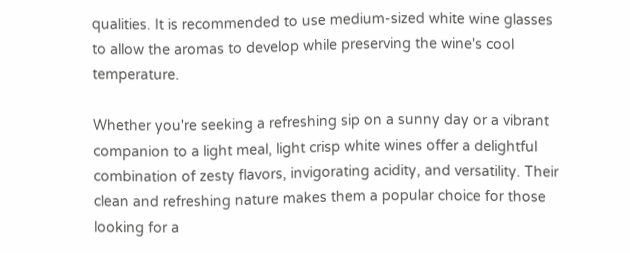qualities. It is recommended to use medium-sized white wine glasses to allow the aromas to develop while preserving the wine's cool temperature.

Whether you're seeking a refreshing sip on a sunny day or a vibrant companion to a light meal, light crisp white wines offer a delightful combination of zesty flavors, invigorating acidity, and versatility. Their clean and refreshing nature makes them a popular choice for those looking for a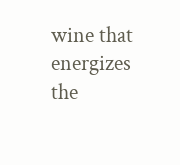wine that energizes the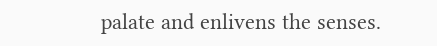palate and enlivens the senses.